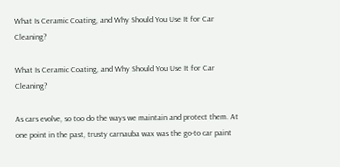What Is Ceramic Coating, and Why Should You Use It for Car Cleaning?

What Is Ceramic Coating, and Why Should You Use It for Car Cleaning?

As cars evolve, so too do the ways we maintain and protect them. At one point in the past, trusty carnauba wax was the go-to car paint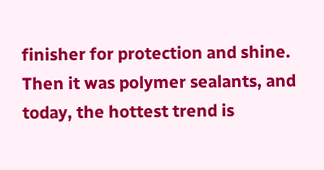finisher for protection and shine. Then it was polymer sealants, and today, the hottest trend is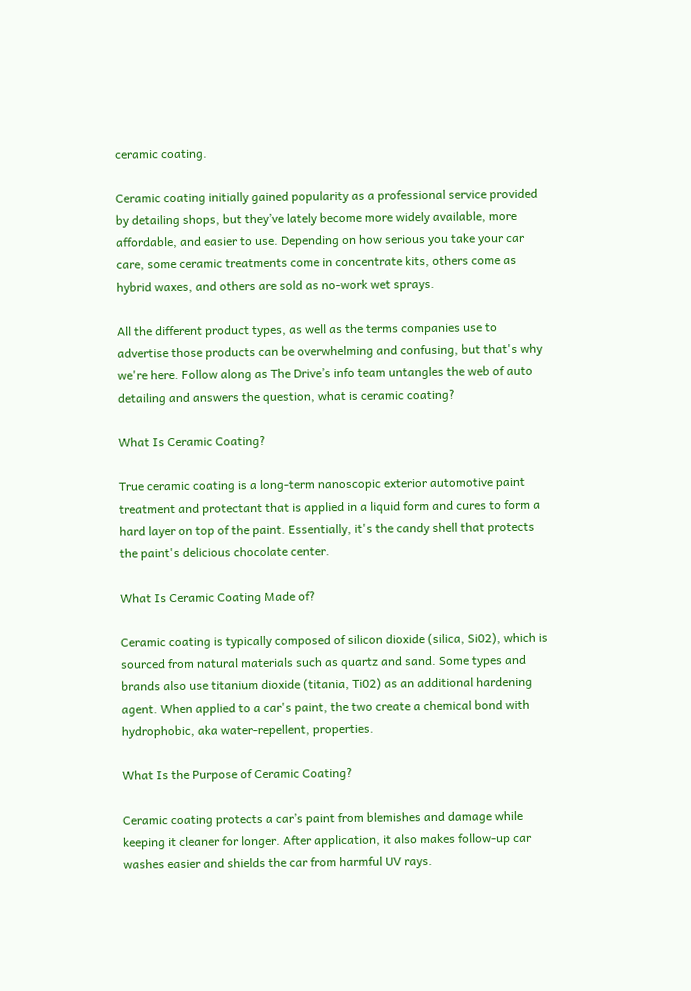ceramic coating.

Ceramic coating initially gained popularity as a professional service provided by detailing shops, but they’ve lately become more widely available, more affordable, and easier to use. Depending on how serious you take your car care, some ceramic treatments come in concentrate kits, others come as hybrid waxes, and others are sold as no-work wet sprays.

All the different product types, as well as the terms companies use to advertise those products can be overwhelming and confusing, but that's why we're here. Follow along as The Drive’s info team untangles the web of auto detailing and answers the question, what is ceramic coating?

What Is Ceramic Coating?

True ceramic coating is a long-term nanoscopic exterior automotive paint treatment and protectant that is applied in a liquid form and cures to form a hard layer on top of the paint. Essentially, it's the candy shell that protects the paint's delicious chocolate center.

What Is Ceramic Coating Made of?

Ceramic coating is typically composed of silicon dioxide (silica, Si02), which is sourced from natural materials such as quartz and sand. Some types and brands also use titanium dioxide (titania, Ti02) as an additional hardening agent. When applied to a car's paint, the two create a chemical bond with hydrophobic, aka water-repellent, properties.

What Is the Purpose of Ceramic Coating?

Ceramic coating protects a car’s paint from blemishes and damage while keeping it cleaner for longer. After application, it also makes follow-up car washes easier and shields the car from harmful UV rays.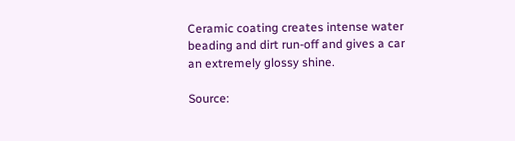Ceramic coating creates intense water beading and dirt run-off and gives a car an extremely glossy shine.

Source: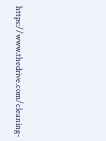https://www.thedrive.com/cleaning-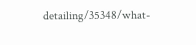detailing/35348/what-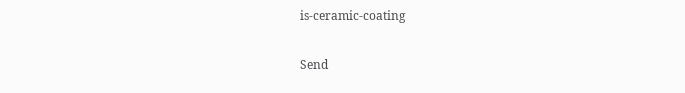is-ceramic-coating

Send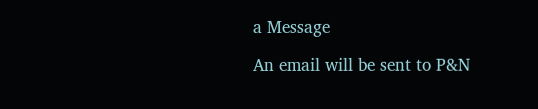a Message

An email will be sent to P&N